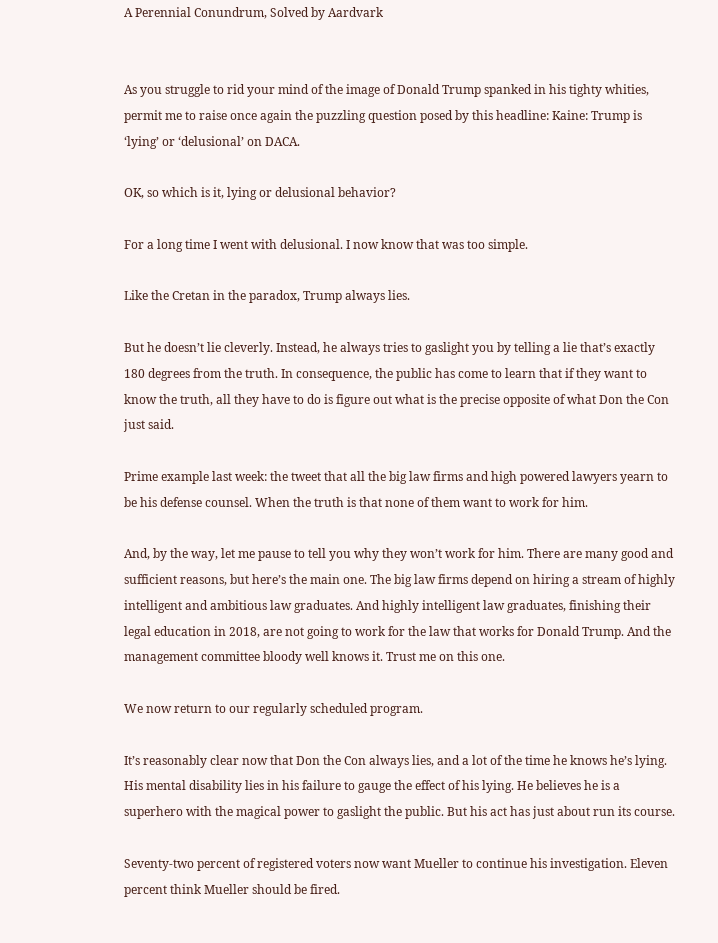A Perennial Conundrum, Solved by Aardvark


As you struggle to rid your mind of the image of Donald Trump spanked in his tighty whities, permit me to raise once again the puzzling question posed by this headline: Kaine: Trump is ‘lying’ or ‘delusional’ on DACA.

OK, so which is it, lying or delusional behavior?

For a long time I went with delusional. I now know that was too simple.

Like the Cretan in the paradox, Trump always lies.

But he doesn’t lie cleverly. Instead, he always tries to gaslight you by telling a lie that’s exactly 180 degrees from the truth. In consequence, the public has come to learn that if they want to know the truth, all they have to do is figure out what is the precise opposite of what Don the Con just said.

Prime example last week: the tweet that all the big law firms and high powered lawyers yearn to be his defense counsel. When the truth is that none of them want to work for him.

And, by the way, let me pause to tell you why they won’t work for him. There are many good and sufficient reasons, but here’s the main one. The big law firms depend on hiring a stream of highly intelligent and ambitious law graduates. And highly intelligent law graduates, finishing their legal education in 2018, are not going to work for the law that works for Donald Trump. And the management committee bloody well knows it. Trust me on this one.

We now return to our regularly scheduled program.

It’s reasonably clear now that Don the Con always lies, and a lot of the time he knows he’s lying. His mental disability lies in his failure to gauge the effect of his lying. He believes he is a superhero with the magical power to gaslight the public. But his act has just about run its course.

Seventy-two percent of registered voters now want Mueller to continue his investigation. Eleven percent think Mueller should be fired.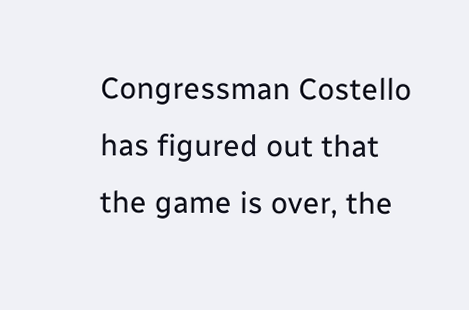Congressman Costello has figured out that the game is over, the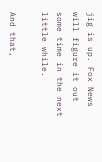jig is up. Fox News will figure it out some time in the next little while.

And that,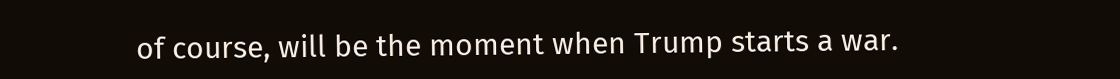of course, will be the moment when Trump starts a war.